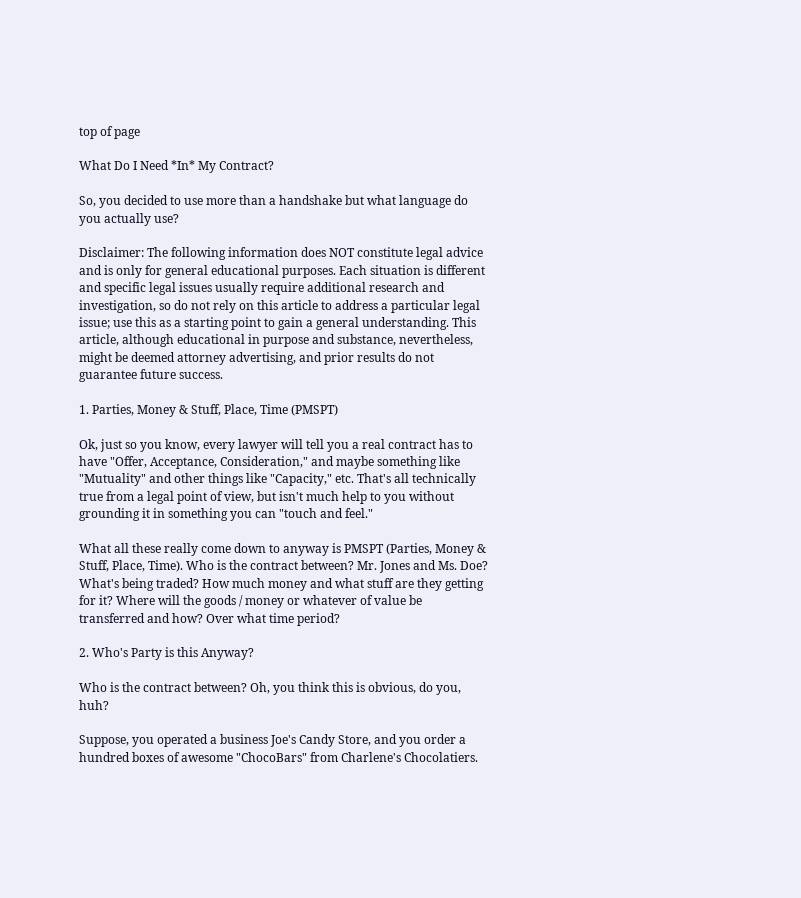top of page

What Do I Need *In* My Contract?

So, you decided to use more than a handshake but what language do you actually use?

Disclaimer: The following information does NOT constitute legal advice and is only for general educational purposes. Each situation is different and specific legal issues usually require additional research and investigation, so do not rely on this article to address a particular legal issue; use this as a starting point to gain a general understanding. This article, although educational in purpose and substance, nevertheless, might be deemed attorney advertising, and prior results do not guarantee future success.

1. Parties, Money & Stuff, Place, Time (PMSPT)

Ok, just so you know, every lawyer will tell you a real contract has to have "Offer, Acceptance, Consideration," and maybe something like "Mutuality" and other things like "Capacity," etc. That's all technically true from a legal point of view, but isn't much help to you without grounding it in something you can "touch and feel."

What all these really come down to anyway is PMSPT (Parties, Money & Stuff, Place, Time). Who is the contract between? Mr. Jones and Ms. Doe? What's being traded? How much money and what stuff are they getting for it? Where will the goods / money or whatever of value be transferred and how? Over what time period?

2. Who's Party is this Anyway?

Who is the contract between? Oh, you think this is obvious, do you, huh?

Suppose, you operated a business Joe's Candy Store, and you order a hundred boxes of awesome "ChocoBars" from Charlene's Chocolatiers.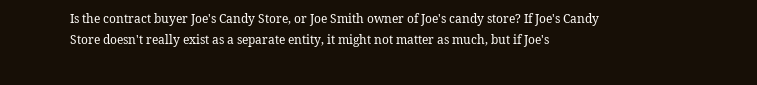Is the contract buyer Joe's Candy Store, or Joe Smith owner of Joe's candy store? If Joe's Candy Store doesn't really exist as a separate entity, it might not matter as much, but if Joe's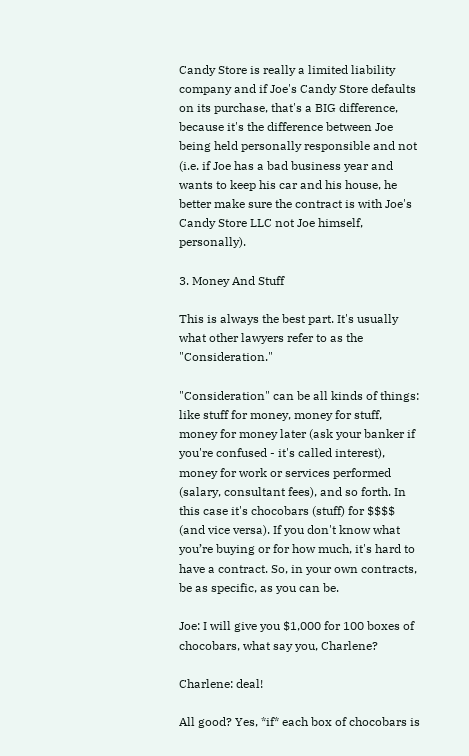Candy Store is really a limited liability company and if Joe's Candy Store defaults on its purchase, that's a BIG difference, because it's the difference between Joe being held personally responsible and not (i.e. if Joe has a bad business year and wants to keep his car and his house, he better make sure the contract is with Joe's Candy Store LLC not Joe himself, personally).

3. Money And Stuff

This is always the best part. It's usually what other lawyers refer to as the "Consideration."

"Consideration" can be all kinds of things: like stuff for money, money for stuff, money for money later (ask your banker if you're confused - it's called interest), money for work or services performed (salary, consultant fees), and so forth. In this case it's chocobars (stuff) for $$$$ (and vice versa). If you don't know what you’re buying or for how much, it's hard to have a contract. So, in your own contracts, be as specific, as you can be.

Joe: I will give you $1,000 for 100 boxes of chocobars, what say you, Charlene?

Charlene: deal!

All good? Yes, *if* each box of chocobars is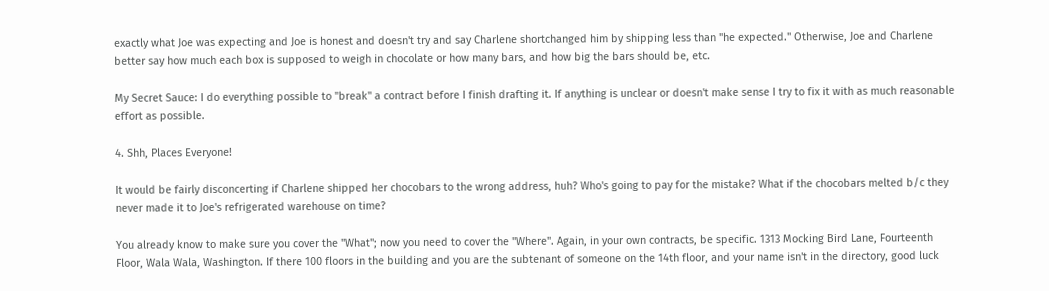exactly what Joe was expecting and Joe is honest and doesn't try and say Charlene shortchanged him by shipping less than "he expected." Otherwise, Joe and Charlene better say how much each box is supposed to weigh in chocolate or how many bars, and how big the bars should be, etc.

My Secret Sauce: I do everything possible to "break" a contract before I finish drafting it. If anything is unclear or doesn't make sense I try to fix it with as much reasonable effort as possible.

4. Shh, Places Everyone!

It would be fairly disconcerting if Charlene shipped her chocobars to the wrong address, huh? Who's going to pay for the mistake? What if the chocobars melted b/c they never made it to Joe's refrigerated warehouse on time?

You already know to make sure you cover the "What"; now you need to cover the "Where". Again, in your own contracts, be specific. 1313 Mocking Bird Lane, Fourteenth Floor, Wala Wala, Washington. If there 100 floors in the building and you are the subtenant of someone on the 14th floor, and your name isn't in the directory, good luck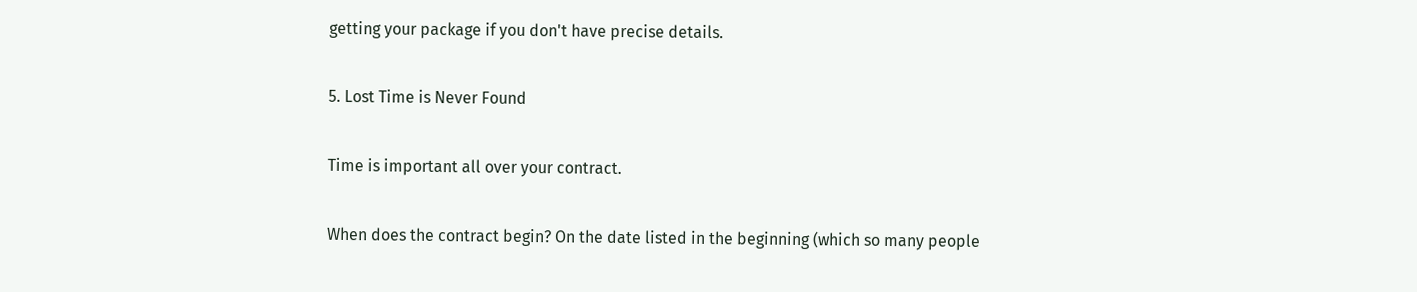getting your package if you don't have precise details.

5. Lost Time is Never Found

Time is important all over your contract.

When does the contract begin? On the date listed in the beginning (which so many people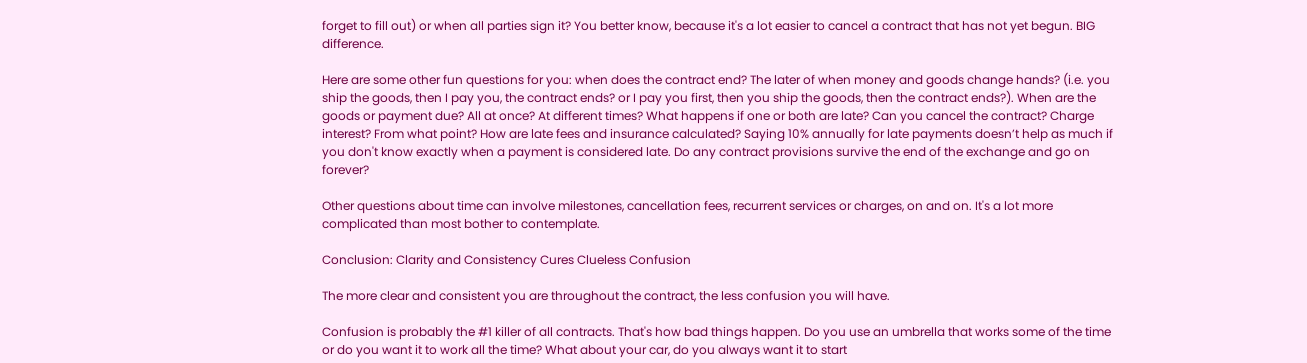forget to fill out) or when all parties sign it? You better know, because it's a lot easier to cancel a contract that has not yet begun. BIG difference.

Here are some other fun questions for you: when does the contract end? The later of when money and goods change hands? (i.e. you ship the goods, then I pay you, the contract ends? or I pay you first, then you ship the goods, then the contract ends?). When are the goods or payment due? All at once? At different times? What happens if one or both are late? Can you cancel the contract? Charge interest? From what point? How are late fees and insurance calculated? Saying 10% annually for late payments doesn’t help as much if you don't know exactly when a payment is considered late. Do any contract provisions survive the end of the exchange and go on forever?

Other questions about time can involve milestones, cancellation fees, recurrent services or charges, on and on. It's a lot more complicated than most bother to contemplate.

Conclusion: Clarity and Consistency Cures Clueless Confusion

The more clear and consistent you are throughout the contract, the less confusion you will have.

Confusion is probably the #1 killer of all contracts. That's how bad things happen. Do you use an umbrella that works some of the time or do you want it to work all the time? What about your car, do you always want it to start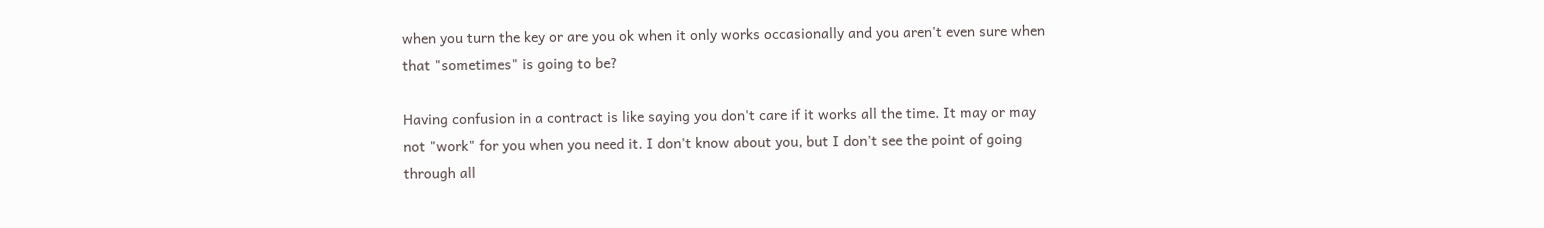when you turn the key or are you ok when it only works occasionally and you aren't even sure when that "sometimes" is going to be?

Having confusion in a contract is like saying you don't care if it works all the time. It may or may not "work" for you when you need it. I don't know about you, but I don't see the point of going through all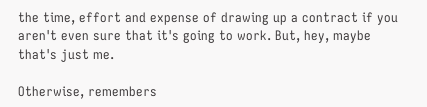the time, effort and expense of drawing up a contract if you aren't even sure that it's going to work. But, hey, maybe that's just me.

Otherwise, remembers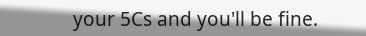your 5Cs and you'll be fine.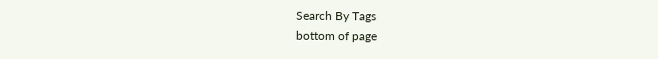Search By Tags
bottom of page